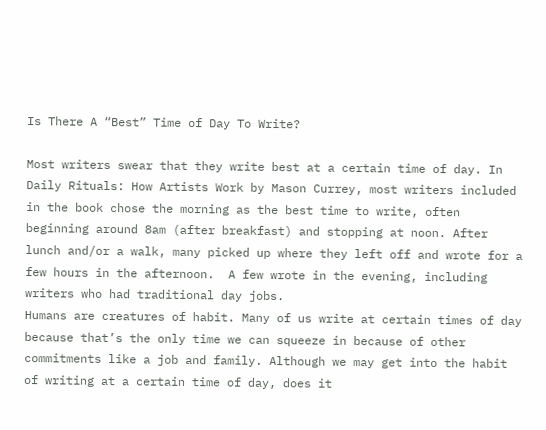Is There A “Best” Time of Day To Write?

Most writers swear that they write best at a certain time of day. In Daily Rituals: How Artists Work by Mason Currey, most writers included in the book chose the morning as the best time to write, often beginning around 8am (after breakfast) and stopping at noon. After lunch and/or a walk, many picked up where they left off and wrote for a few hours in the afternoon.  A few wrote in the evening, including writers who had traditional day jobs.
Humans are creatures of habit. Many of us write at certain times of day because that’s the only time we can squeeze in because of other commitments like a job and family. Although we may get into the habit of writing at a certain time of day, does it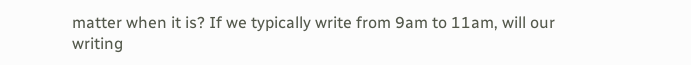matter when it is? If we typically write from 9am to 11am, will our writing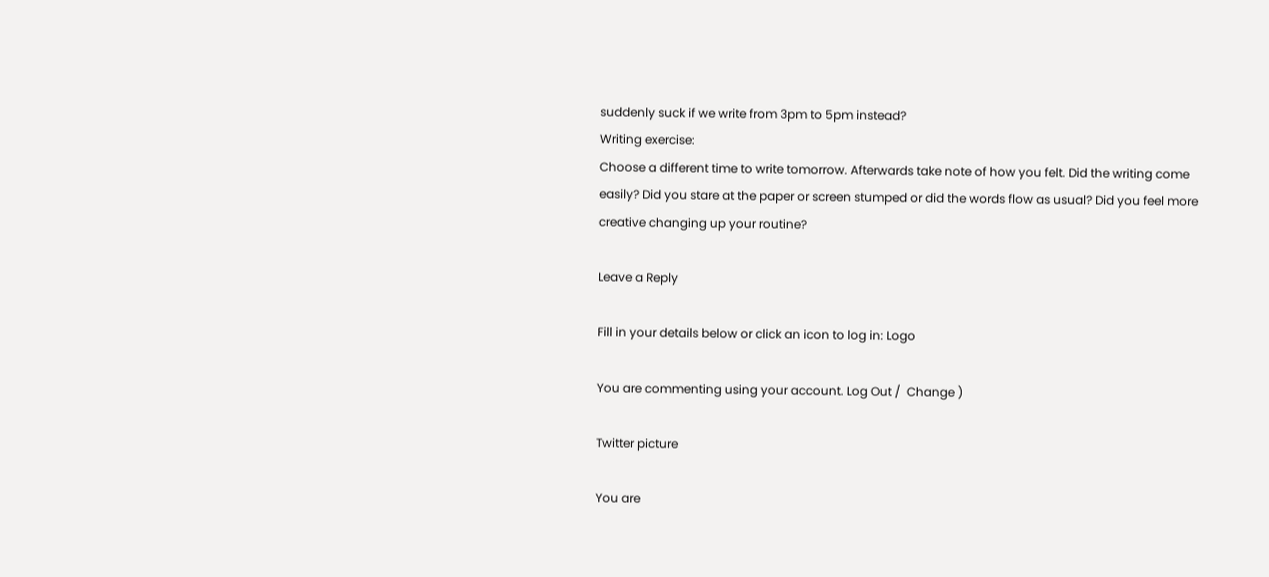suddenly suck if we write from 3pm to 5pm instead?
Writing exercise:
Choose a different time to write tomorrow. Afterwards take note of how you felt. Did the writing come easily? Did you stare at the paper or screen stumped or did the words flow as usual? Did you feel more creative changing up your routine?

Leave a Reply

Fill in your details below or click an icon to log in: Logo

You are commenting using your account. Log Out /  Change )

Twitter picture

You are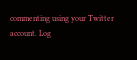commenting using your Twitter account. Log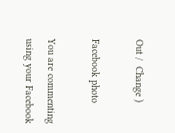Out /  Change )

Facebook photo

You are commenting using your Facebook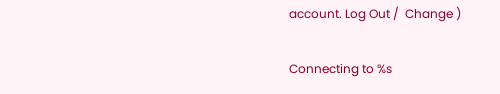account. Log Out /  Change )

Connecting to %s